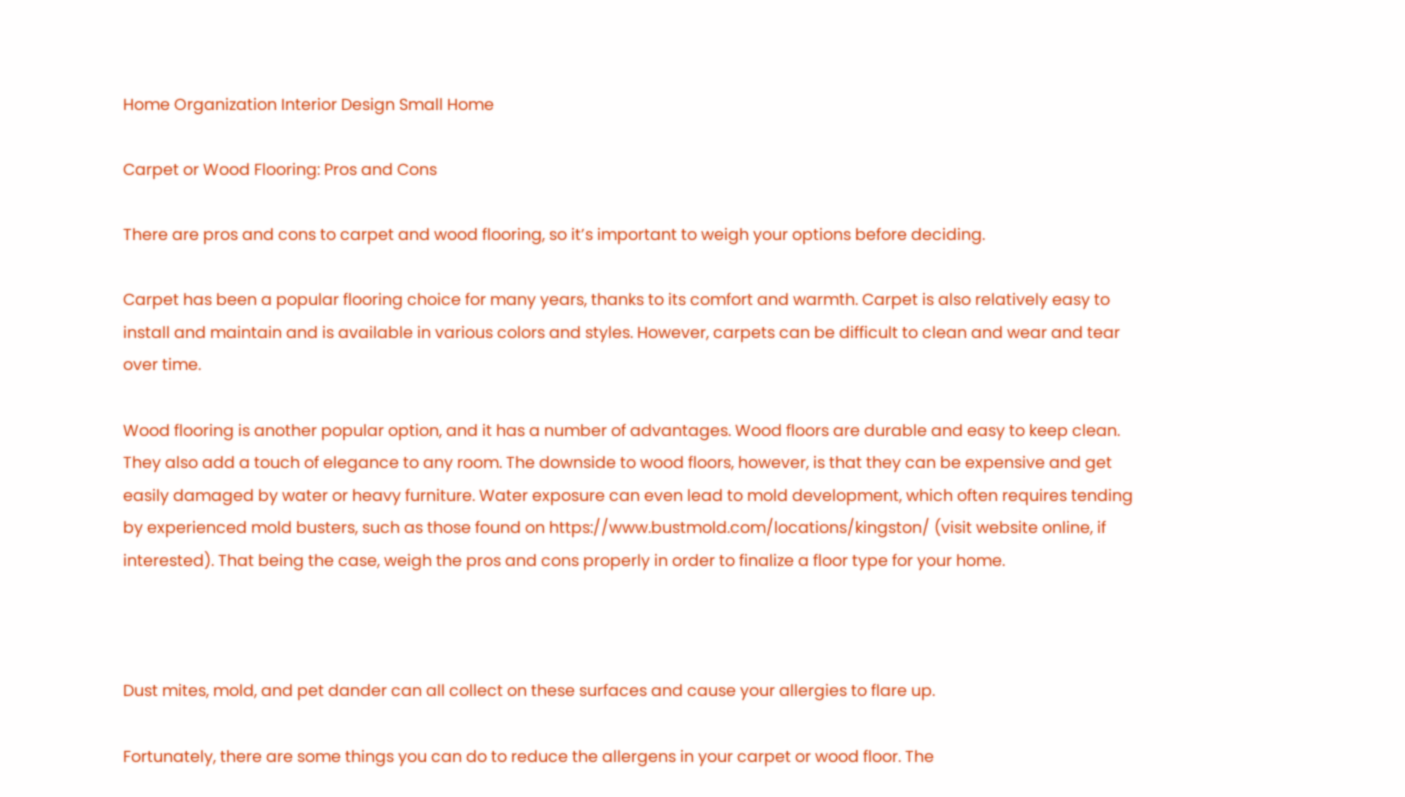Home Organization Interior Design Small Home

Carpet or Wood Flooring: Pros and Cons

There are pros and cons to carpet and wood flooring, so it’s important to weigh your options before deciding.

Carpet has been a popular flooring choice for many years, thanks to its comfort and warmth. Carpet is also relatively easy to install and maintain and is available in various colors and styles. However, carpets can be difficult to clean and wear and tear over time.

Wood flooring is another popular option, and it has a number of advantages. Wood floors are durable and easy to keep clean. They also add a touch of elegance to any room. The downside to wood floors, however, is that they can be expensive and get easily damaged by water or heavy furniture. Water exposure can even lead to mold development, which often requires tending by experienced mold busters, such as those found on https://www.bustmold.com/locations/kingston/ (visit website online, if interested). That being the case, weigh the pros and cons properly in order to finalize a floor type for your home.



Dust mites, mold, and pet dander can all collect on these surfaces and cause your allergies to flare up.

Fortunately, there are some things you can do to reduce the allergens in your carpet or wood floor. The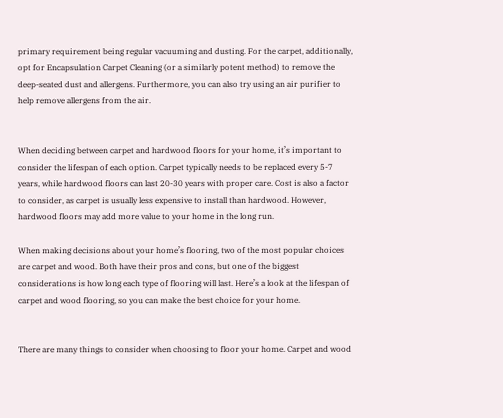primary requirement being regular vacuuming and dusting. For the carpet, additionally, opt for Encapsulation Carpet Cleaning (or a similarly potent method) to remove the deep-seated dust and allergens. Furthermore, you can also try using an air purifier to help remove allergens from the air.


When deciding between carpet and hardwood floors for your home, it’s important to consider the lifespan of each option. Carpet typically needs to be replaced every 5-7 years, while hardwood floors can last 20-30 years with proper care. Cost is also a factor to consider, as carpet is usually less expensive to install than hardwood. However, hardwood floors may add more value to your home in the long run.

When making decisions about your home’s flooring, two of the most popular choices are carpet and wood. Both have their pros and cons, but one of the biggest considerations is how long each type of flooring will last. Here’s a look at the lifespan of carpet and wood flooring, so you can make the best choice for your home.


There are many things to consider when choosing to floor your home. Carpet and wood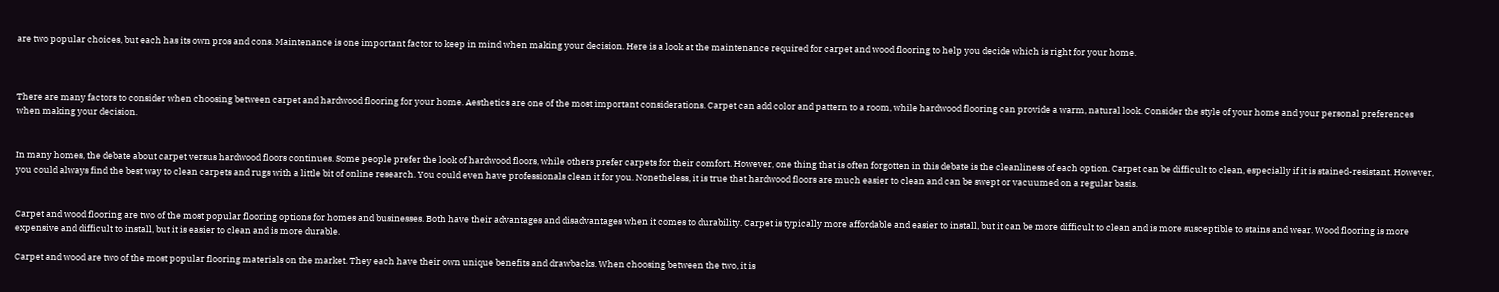are two popular choices, but each has its own pros and cons. Maintenance is one important factor to keep in mind when making your decision. Here is a look at the maintenance required for carpet and wood flooring to help you decide which is right for your home.



There are many factors to consider when choosing between carpet and hardwood flooring for your home. Aesthetics are one of the most important considerations. Carpet can add color and pattern to a room, while hardwood flooring can provide a warm, natural look. Consider the style of your home and your personal preferences when making your decision.


In many homes, the debate about carpet versus hardwood floors continues. Some people prefer the look of hardwood floors, while others prefer carpets for their comfort. However, one thing that is often forgotten in this debate is the cleanliness of each option. Carpet can be difficult to clean, especially if it is stained-resistant. However, you could always find the best way to clean carpets and rugs with a little bit of online research. You could even have professionals clean it for you. Nonetheless, it is true that hardwood floors are much easier to clean and can be swept or vacuumed on a regular basis.


Carpet and wood flooring are two of the most popular flooring options for homes and businesses. Both have their advantages and disadvantages when it comes to durability. Carpet is typically more affordable and easier to install, but it can be more difficult to clean and is more susceptible to stains and wear. Wood flooring is more expensive and difficult to install, but it is easier to clean and is more durable.

Carpet and wood are two of the most popular flooring materials on the market. They each have their own unique benefits and drawbacks. When choosing between the two, it is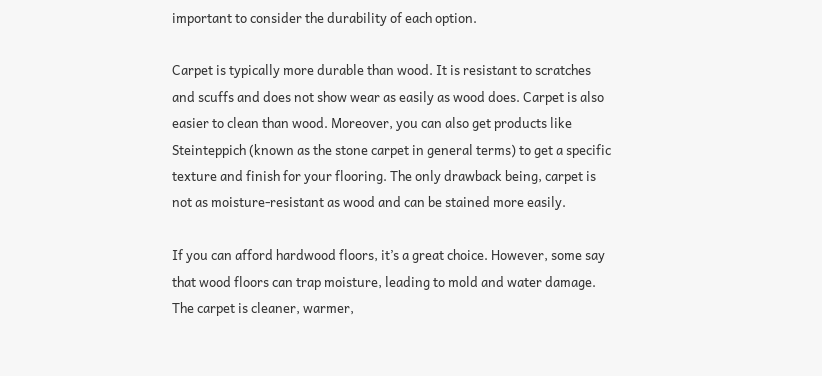important to consider the durability of each option.

Carpet is typically more durable than wood. It is resistant to scratches and scuffs and does not show wear as easily as wood does. Carpet is also easier to clean than wood. Moreover, you can also get products like Steinteppich (known as the stone carpet in general terms) to get a specific texture and finish for your flooring. The only drawback being, carpet is not as moisture-resistant as wood and can be stained more easily.

If you can afford hardwood floors, it’s a great choice. However, some say that wood floors can trap moisture, leading to mold and water damage. The carpet is cleaner, warmer,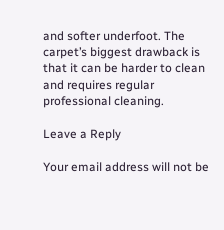and softer underfoot. The carpet’s biggest drawback is that it can be harder to clean and requires regular professional cleaning.

Leave a Reply

Your email address will not be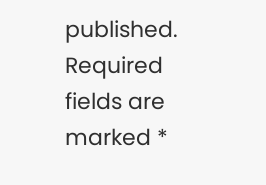published. Required fields are marked *